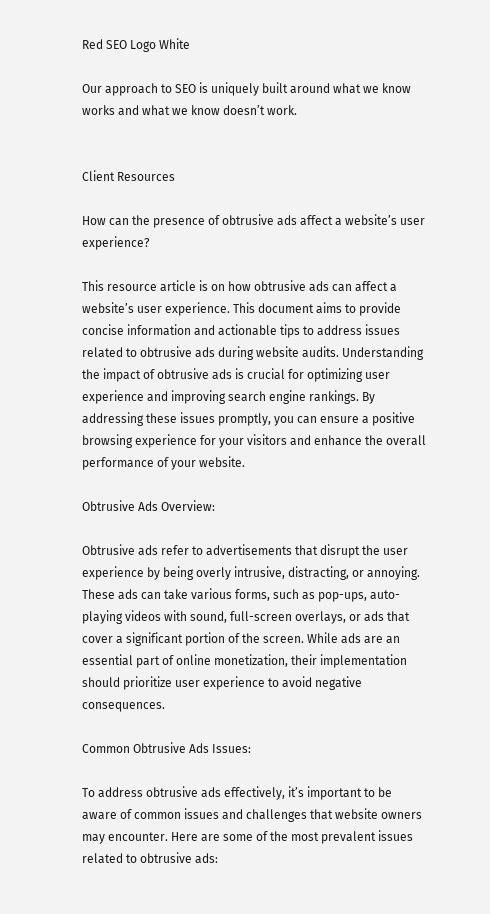Red SEO Logo White

Our approach to SEO is uniquely built around what we know works and what we know doesn’t work.


Client Resources

How can the presence of obtrusive ads affect a website’s user experience?

This resource article is on how obtrusive ads can affect a website’s user experience. This document aims to provide concise information and actionable tips to address issues related to obtrusive ads during website audits. Understanding the impact of obtrusive ads is crucial for optimizing user experience and improving search engine rankings. By addressing these issues promptly, you can ensure a positive browsing experience for your visitors and enhance the overall performance of your website.

Obtrusive Ads Overview:

Obtrusive ads refer to advertisements that disrupt the user experience by being overly intrusive, distracting, or annoying. These ads can take various forms, such as pop-ups, auto-playing videos with sound, full-screen overlays, or ads that cover a significant portion of the screen. While ads are an essential part of online monetization, their implementation should prioritize user experience to avoid negative consequences.

Common Obtrusive Ads Issues:

To address obtrusive ads effectively, it’s important to be aware of common issues and challenges that website owners may encounter. Here are some of the most prevalent issues related to obtrusive ads: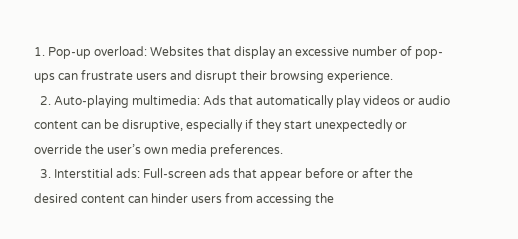1. Pop-up overload: Websites that display an excessive number of pop-ups can frustrate users and disrupt their browsing experience.
  2. Auto-playing multimedia: Ads that automatically play videos or audio content can be disruptive, especially if they start unexpectedly or override the user’s own media preferences.
  3. Interstitial ads: Full-screen ads that appear before or after the desired content can hinder users from accessing the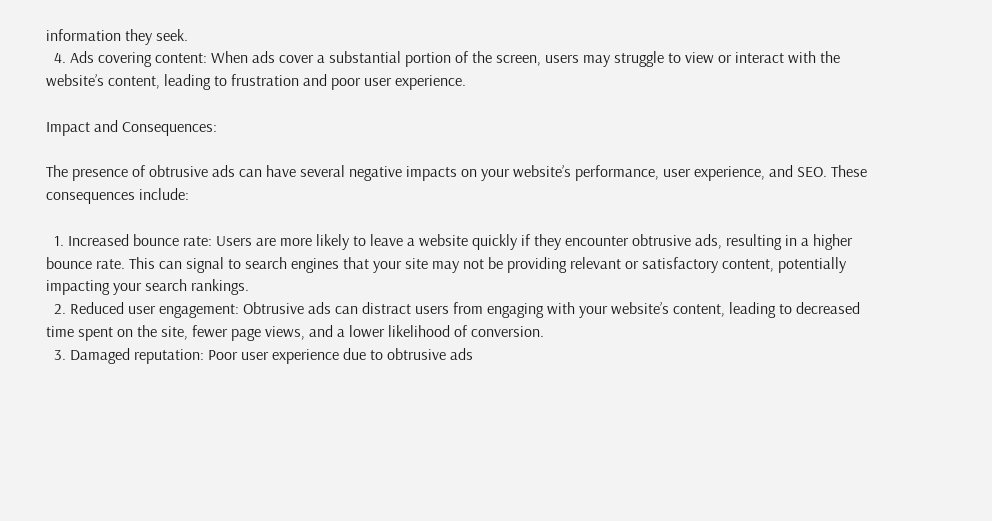information they seek.
  4. Ads covering content: When ads cover a substantial portion of the screen, users may struggle to view or interact with the website’s content, leading to frustration and poor user experience.

Impact and Consequences:

The presence of obtrusive ads can have several negative impacts on your website’s performance, user experience, and SEO. These consequences include:

  1. Increased bounce rate: Users are more likely to leave a website quickly if they encounter obtrusive ads, resulting in a higher bounce rate. This can signal to search engines that your site may not be providing relevant or satisfactory content, potentially impacting your search rankings.
  2. Reduced user engagement: Obtrusive ads can distract users from engaging with your website’s content, leading to decreased time spent on the site, fewer page views, and a lower likelihood of conversion.
  3. Damaged reputation: Poor user experience due to obtrusive ads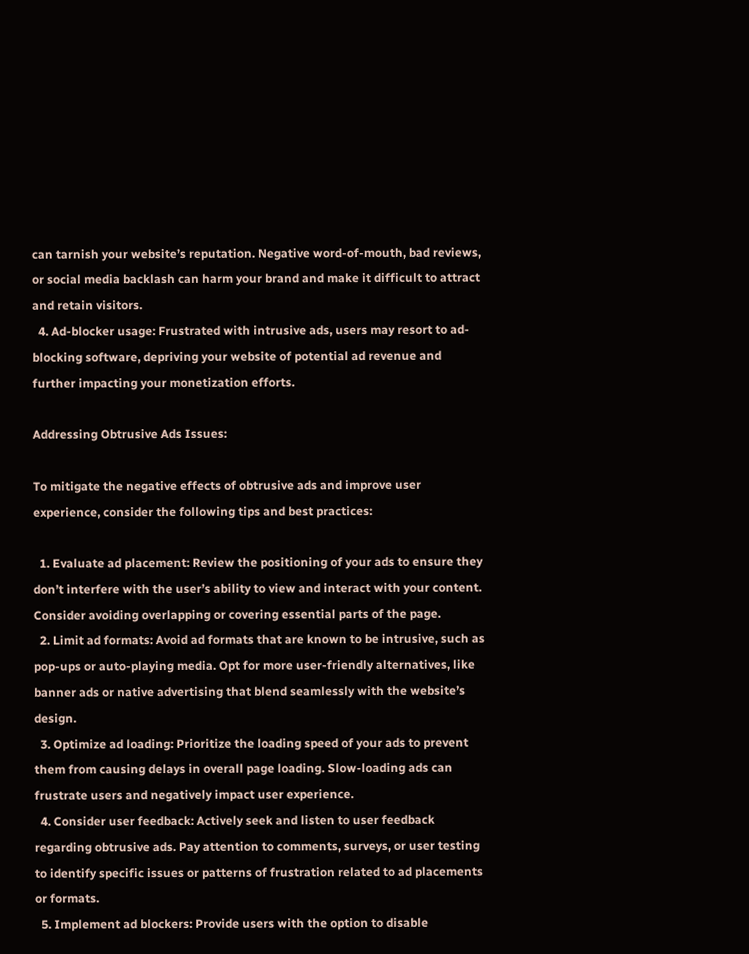can tarnish your website’s reputation. Negative word-of-mouth, bad reviews, or social media backlash can harm your brand and make it difficult to attract and retain visitors.
  4. Ad-blocker usage: Frustrated with intrusive ads, users may resort to ad-blocking software, depriving your website of potential ad revenue and further impacting your monetization efforts.

Addressing Obtrusive Ads Issues:

To mitigate the negative effects of obtrusive ads and improve user experience, consider the following tips and best practices:

  1. Evaluate ad placement: Review the positioning of your ads to ensure they don’t interfere with the user’s ability to view and interact with your content. Consider avoiding overlapping or covering essential parts of the page.
  2. Limit ad formats: Avoid ad formats that are known to be intrusive, such as pop-ups or auto-playing media. Opt for more user-friendly alternatives, like banner ads or native advertising that blend seamlessly with the website’s design.
  3. Optimize ad loading: Prioritize the loading speed of your ads to prevent them from causing delays in overall page loading. Slow-loading ads can frustrate users and negatively impact user experience.
  4. Consider user feedback: Actively seek and listen to user feedback regarding obtrusive ads. Pay attention to comments, surveys, or user testing to identify specific issues or patterns of frustration related to ad placements or formats.
  5. Implement ad blockers: Provide users with the option to disable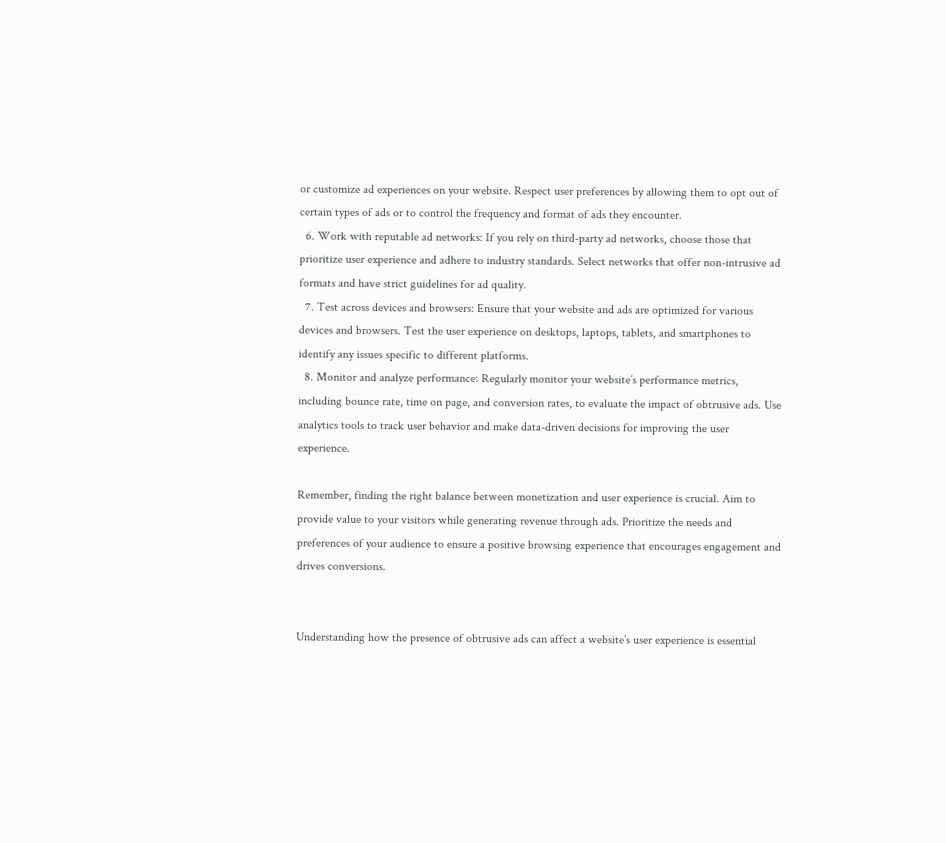or customize ad experiences on your website. Respect user preferences by allowing them to opt out of certain types of ads or to control the frequency and format of ads they encounter.
  6. Work with reputable ad networks: If you rely on third-party ad networks, choose those that prioritize user experience and adhere to industry standards. Select networks that offer non-intrusive ad formats and have strict guidelines for ad quality.
  7. Test across devices and browsers: Ensure that your website and ads are optimized for various devices and browsers. Test the user experience on desktops, laptops, tablets, and smartphones to identify any issues specific to different platforms.
  8. Monitor and analyze performance: Regularly monitor your website’s performance metrics, including bounce rate, time on page, and conversion rates, to evaluate the impact of obtrusive ads. Use analytics tools to track user behavior and make data-driven decisions for improving the user experience.

Remember, finding the right balance between monetization and user experience is crucial. Aim to provide value to your visitors while generating revenue through ads. Prioritize the needs and preferences of your audience to ensure a positive browsing experience that encourages engagement and drives conversions.


Understanding how the presence of obtrusive ads can affect a website’s user experience is essential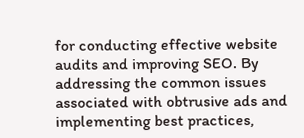for conducting effective website audits and improving SEO. By addressing the common issues associated with obtrusive ads and implementing best practices,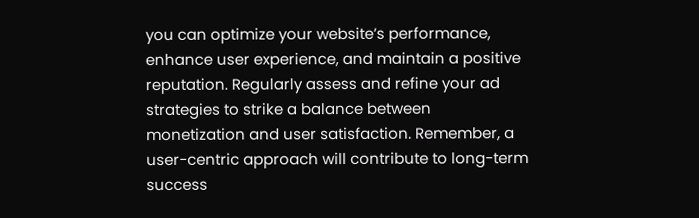you can optimize your website’s performance, enhance user experience, and maintain a positive reputation. Regularly assess and refine your ad strategies to strike a balance between monetization and user satisfaction. Remember, a user-centric approach will contribute to long-term success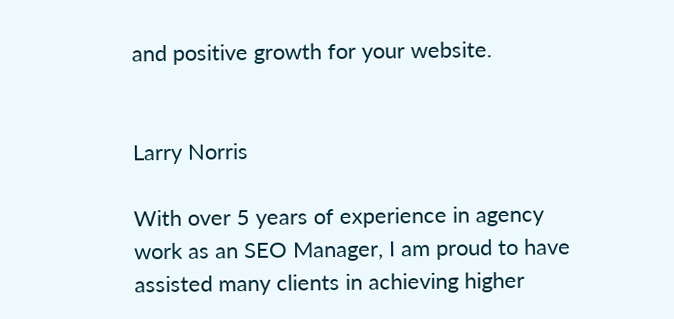and positive growth for your website.


Larry Norris

With over 5 years of experience in agency work as an SEO Manager, I am proud to have assisted many clients in achieving higher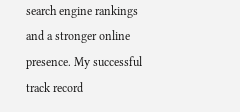search engine rankings and a stronger online presence. My successful track record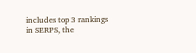includes top 3 rankings in SERPS, the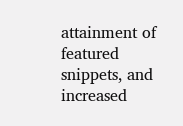attainment of featured snippets, and increased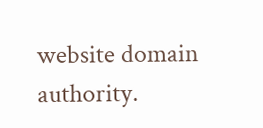website domain authority.